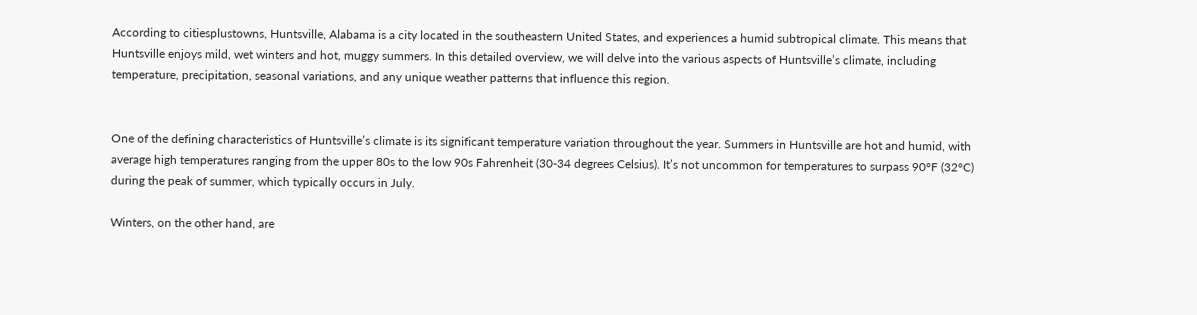According to citiesplustowns, Huntsville, Alabama is a city located in the southeastern United States, and experiences a humid subtropical climate. This means that Huntsville enjoys mild, wet winters and hot, muggy summers. In this detailed overview, we will delve into the various aspects of Huntsville’s climate, including temperature, precipitation, seasonal variations, and any unique weather patterns that influence this region.


One of the defining characteristics of Huntsville’s climate is its significant temperature variation throughout the year. Summers in Huntsville are hot and humid, with average high temperatures ranging from the upper 80s to the low 90s Fahrenheit (30-34 degrees Celsius). It’s not uncommon for temperatures to surpass 90°F (32°C) during the peak of summer, which typically occurs in July.

Winters, on the other hand, are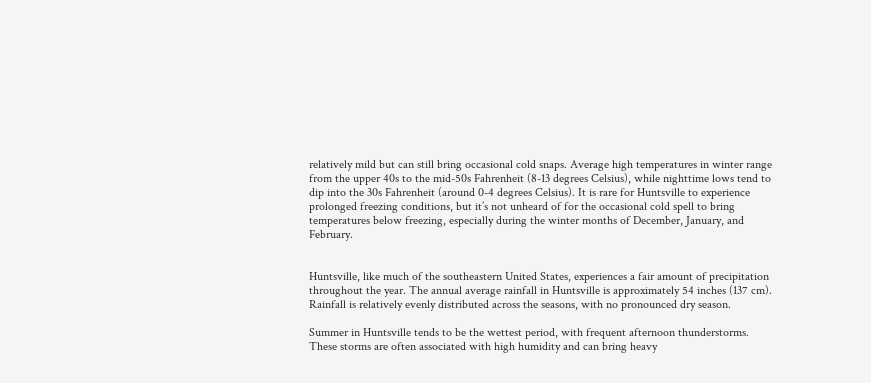relatively mild but can still bring occasional cold snaps. Average high temperatures in winter range from the upper 40s to the mid-50s Fahrenheit (8-13 degrees Celsius), while nighttime lows tend to dip into the 30s Fahrenheit (around 0-4 degrees Celsius). It is rare for Huntsville to experience prolonged freezing conditions, but it’s not unheard of for the occasional cold spell to bring temperatures below freezing, especially during the winter months of December, January, and February.


Huntsville, like much of the southeastern United States, experiences a fair amount of precipitation throughout the year. The annual average rainfall in Huntsville is approximately 54 inches (137 cm). Rainfall is relatively evenly distributed across the seasons, with no pronounced dry season.

Summer in Huntsville tends to be the wettest period, with frequent afternoon thunderstorms. These storms are often associated with high humidity and can bring heavy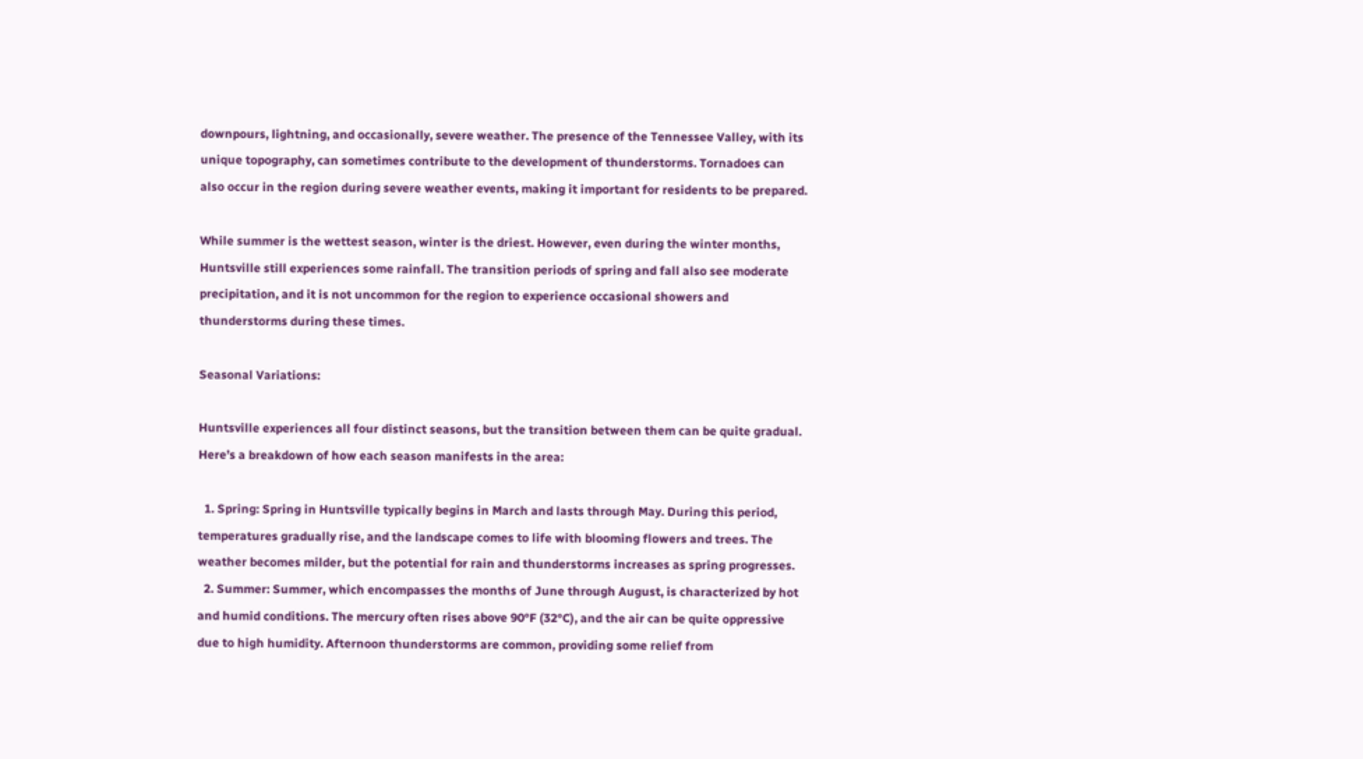downpours, lightning, and occasionally, severe weather. The presence of the Tennessee Valley, with its unique topography, can sometimes contribute to the development of thunderstorms. Tornadoes can also occur in the region during severe weather events, making it important for residents to be prepared.

While summer is the wettest season, winter is the driest. However, even during the winter months, Huntsville still experiences some rainfall. The transition periods of spring and fall also see moderate precipitation, and it is not uncommon for the region to experience occasional showers and thunderstorms during these times.

Seasonal Variations:

Huntsville experiences all four distinct seasons, but the transition between them can be quite gradual. Here’s a breakdown of how each season manifests in the area:

  1. Spring: Spring in Huntsville typically begins in March and lasts through May. During this period, temperatures gradually rise, and the landscape comes to life with blooming flowers and trees. The weather becomes milder, but the potential for rain and thunderstorms increases as spring progresses.
  2. Summer: Summer, which encompasses the months of June through August, is characterized by hot and humid conditions. The mercury often rises above 90°F (32°C), and the air can be quite oppressive due to high humidity. Afternoon thunderstorms are common, providing some relief from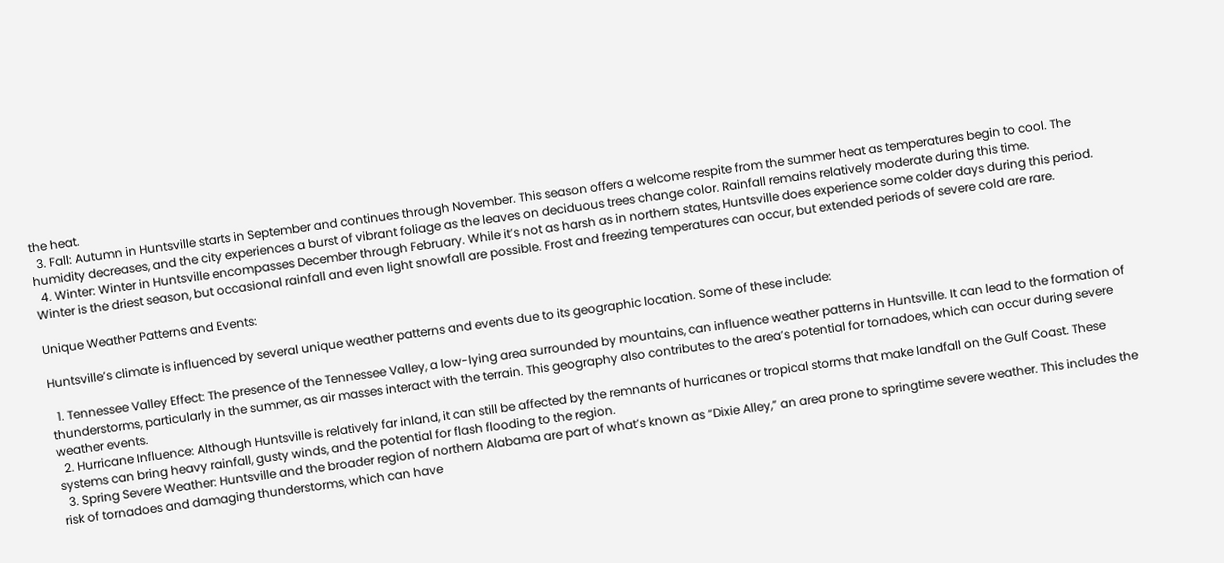the heat.
  3. Fall: Autumn in Huntsville starts in September and continues through November. This season offers a welcome respite from the summer heat as temperatures begin to cool. The humidity decreases, and the city experiences a burst of vibrant foliage as the leaves on deciduous trees change color. Rainfall remains relatively moderate during this time.
  4. Winter: Winter in Huntsville encompasses December through February. While it’s not as harsh as in northern states, Huntsville does experience some colder days during this period. Winter is the driest season, but occasional rainfall and even light snowfall are possible. Frost and freezing temperatures can occur, but extended periods of severe cold are rare.

Unique Weather Patterns and Events:

Huntsville’s climate is influenced by several unique weather patterns and events due to its geographic location. Some of these include:

  1. Tennessee Valley Effect: The presence of the Tennessee Valley, a low-lying area surrounded by mountains, can influence weather patterns in Huntsville. It can lead to the formation of thunderstorms, particularly in the summer, as air masses interact with the terrain. This geography also contributes to the area’s potential for tornadoes, which can occur during severe weather events.
  2. Hurricane Influence: Although Huntsville is relatively far inland, it can still be affected by the remnants of hurricanes or tropical storms that make landfall on the Gulf Coast. These systems can bring heavy rainfall, gusty winds, and the potential for flash flooding to the region.
  3. Spring Severe Weather: Huntsville and the broader region of northern Alabama are part of what’s known as “Dixie Alley,” an area prone to springtime severe weather. This includes the risk of tornadoes and damaging thunderstorms, which can have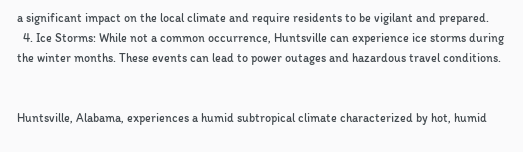a significant impact on the local climate and require residents to be vigilant and prepared.
  4. Ice Storms: While not a common occurrence, Huntsville can experience ice storms during the winter months. These events can lead to power outages and hazardous travel conditions.


Huntsville, Alabama, experiences a humid subtropical climate characterized by hot, humid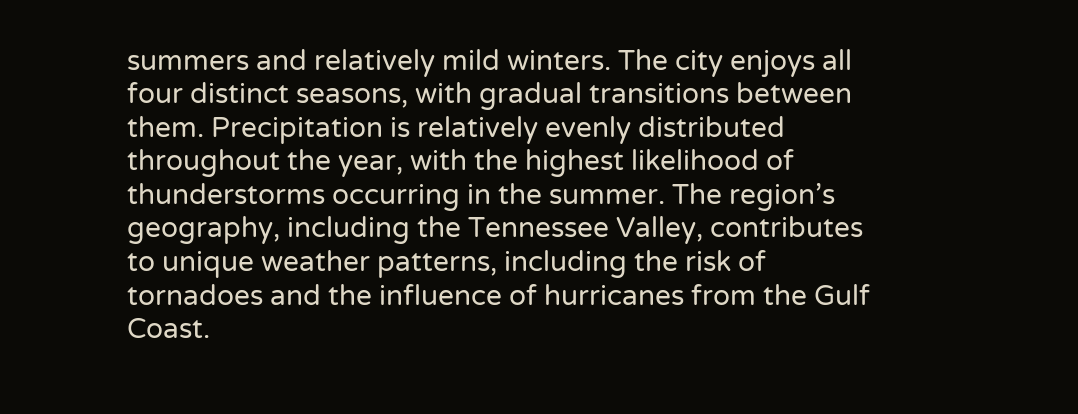summers and relatively mild winters. The city enjoys all four distinct seasons, with gradual transitions between them. Precipitation is relatively evenly distributed throughout the year, with the highest likelihood of thunderstorms occurring in the summer. The region’s geography, including the Tennessee Valley, contributes to unique weather patterns, including the risk of tornadoes and the influence of hurricanes from the Gulf Coast.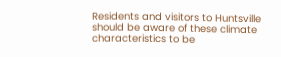Residents and visitors to Huntsville should be aware of these climate characteristics to be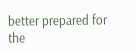better prepared for the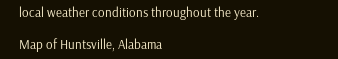local weather conditions throughout the year.

Map of Huntsville, Alabama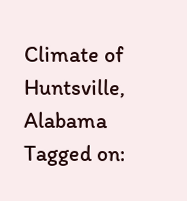Climate of Huntsville, Alabama
Tagged on: